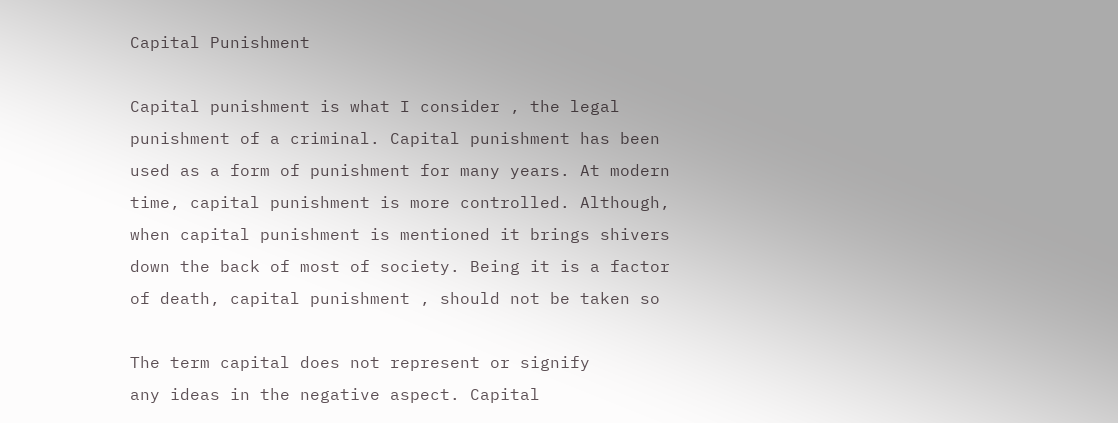Capital Punishment

Capital punishment is what I consider , the legal
punishment of a criminal. Capital punishment has been
used as a form of punishment for many years. At modern
time, capital punishment is more controlled. Although,
when capital punishment is mentioned it brings shivers
down the back of most of society. Being it is a factor
of death, capital punishment , should not be taken so

The term capital does not represent or signify
any ideas in the negative aspect. Capital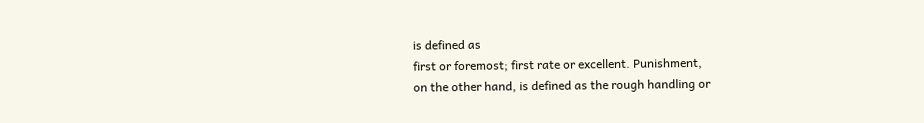is defined as
first or foremost; first rate or excellent. Punishment,
on the other hand, is defined as the rough handling or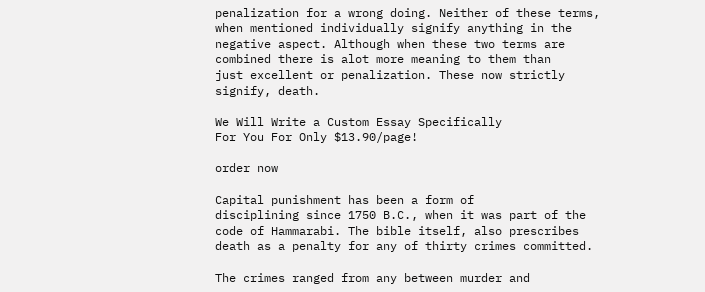penalization for a wrong doing. Neither of these terms,
when mentioned individually signify anything in the
negative aspect. Although when these two terms are
combined there is alot more meaning to them than
just excellent or penalization. These now strictly
signify, death.

We Will Write a Custom Essay Specifically
For You For Only $13.90/page!

order now

Capital punishment has been a form of
disciplining since 1750 B.C., when it was part of the
code of Hammarabi. The bible itself, also prescribes
death as a penalty for any of thirty crimes committed.

The crimes ranged from any between murder and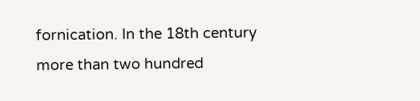fornication. In the 18th century more than two hundred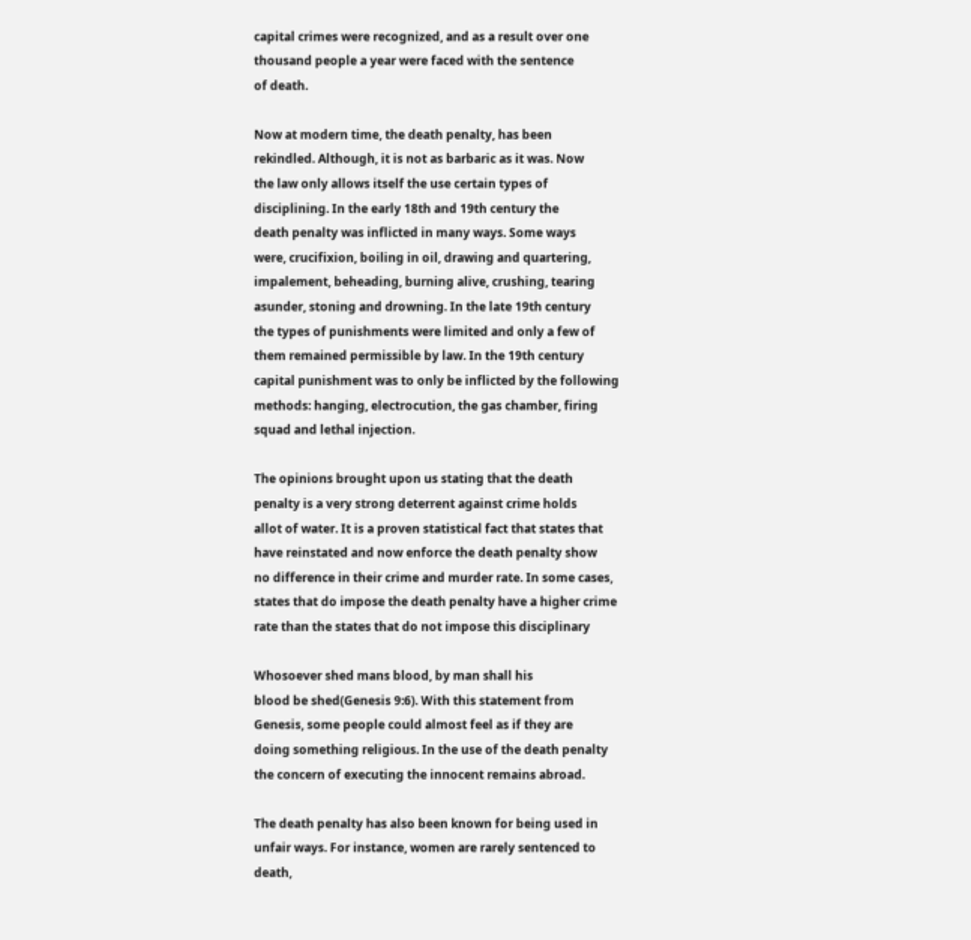capital crimes were recognized, and as a result over one
thousand people a year were faced with the sentence
of death.

Now at modern time, the death penalty, has been
rekindled. Although, it is not as barbaric as it was. Now
the law only allows itself the use certain types of
disciplining. In the early 18th and 19th century the
death penalty was inflicted in many ways. Some ways
were, crucifixion, boiling in oil, drawing and quartering,
impalement, beheading, burning alive, crushing, tearing
asunder, stoning and drowning. In the late 19th century
the types of punishments were limited and only a few of
them remained permissible by law. In the 19th century
capital punishment was to only be inflicted by the following
methods: hanging, electrocution, the gas chamber, firing
squad and lethal injection.

The opinions brought upon us stating that the death
penalty is a very strong deterrent against crime holds
allot of water. It is a proven statistical fact that states that
have reinstated and now enforce the death penalty show
no difference in their crime and murder rate. In some cases,
states that do impose the death penalty have a higher crime
rate than the states that do not impose this disciplinary

Whosoever shed mans blood, by man shall his
blood be shed(Genesis 9:6). With this statement from
Genesis, some people could almost feel as if they are
doing something religious. In the use of the death penalty
the concern of executing the innocent remains abroad.

The death penalty has also been known for being used in
unfair ways. For instance, women are rarely sentenced to
death,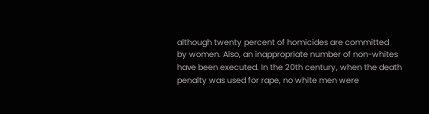although twenty percent of homicides are committed
by women. Also, an inappropriate number of non-whites
have been executed. In the 20th century, when the death
penalty was used for rape, no white men were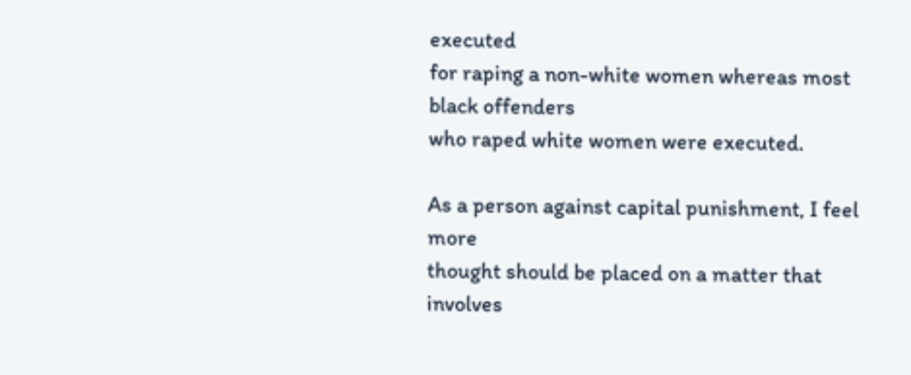executed
for raping a non-white women whereas most black offenders
who raped white women were executed.

As a person against capital punishment, I feel more
thought should be placed on a matter that involves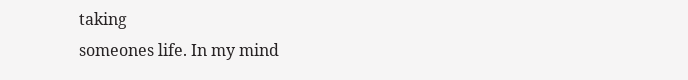taking
someones life. In my mind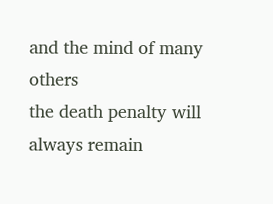and the mind of many others
the death penalty will always remain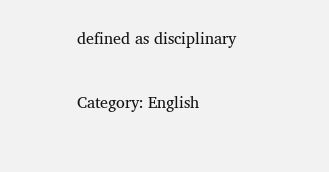defined as disciplinary

Category: English